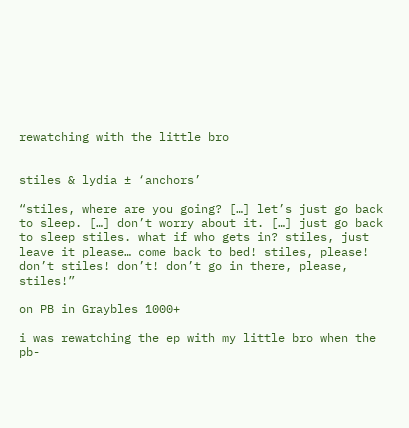rewatching with the little bro


stiles & lydia ± ‘anchors’

“stiles, where are you going? […] let’s just go back to sleep. […] don’t worry about it. […] just go back to sleep stiles. what if who gets in? stiles, just leave it please… come back to bed! stiles, please! don’t stiles! don’t! don’t go in there, please, stiles!”

on PB in Graybles 1000+

i was rewatching the ep with my little bro when the pb-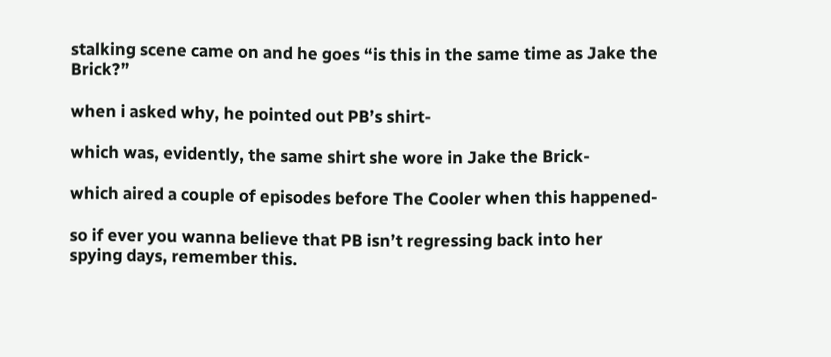stalking scene came on and he goes “is this in the same time as Jake the Brick?”

when i asked why, he pointed out PB’s shirt-

which was, evidently, the same shirt she wore in Jake the Brick-

which aired a couple of episodes before The Cooler when this happened-

so if ever you wanna believe that PB isn’t regressing back into her spying days, remember this.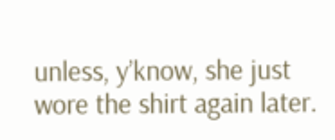unless, y’know, she just wore the shirt again later.